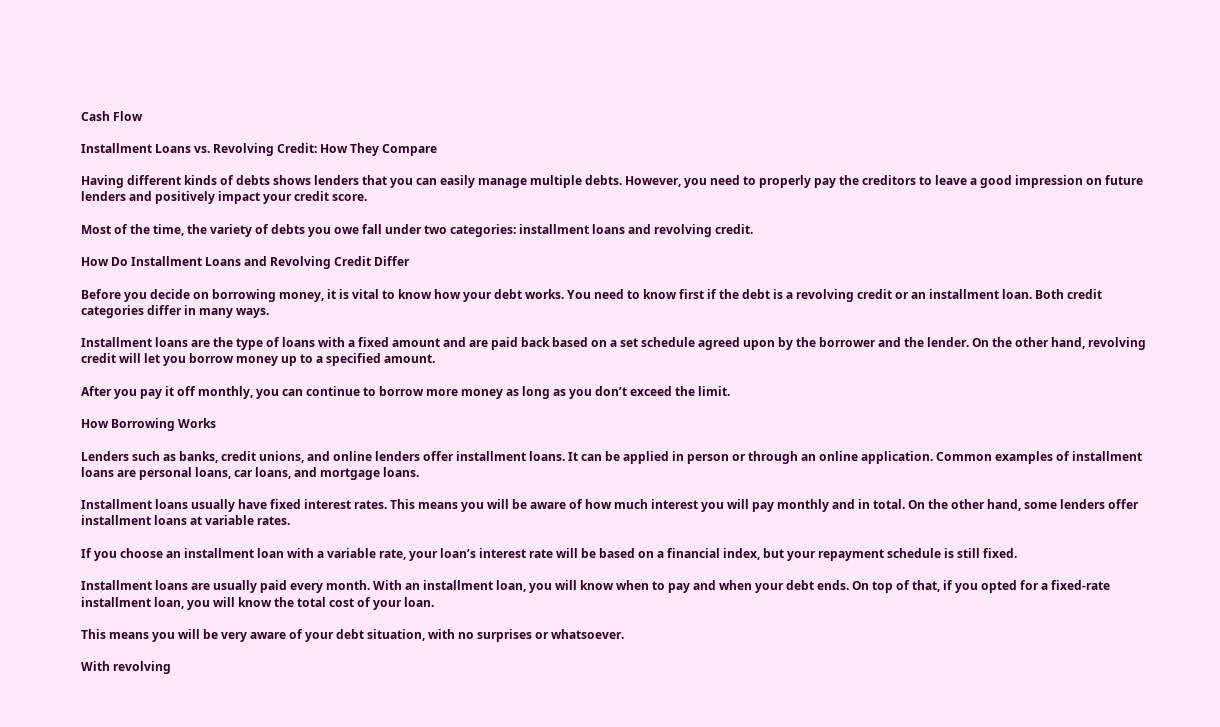Cash Flow

Installment Loans vs. Revolving Credit: How They Compare

Having different kinds of debts shows lenders that you can easily manage multiple debts. However, you need to properly pay the creditors to leave a good impression on future lenders and positively impact your credit score.

Most of the time, the variety of debts you owe fall under two categories: installment loans and revolving credit.

How Do Installment Loans and Revolving Credit Differ

Before you decide on borrowing money, it is vital to know how your debt works. You need to know first if the debt is a revolving credit or an installment loan. Both credit categories differ in many ways.

Installment loans are the type of loans with a fixed amount and are paid back based on a set schedule agreed upon by the borrower and the lender. On the other hand, revolving credit will let you borrow money up to a specified amount.

After you pay it off monthly, you can continue to borrow more money as long as you don’t exceed the limit.

How Borrowing Works

Lenders such as banks, credit unions, and online lenders offer installment loans. It can be applied in person or through an online application. Common examples of installment loans are personal loans, car loans, and mortgage loans.

Installment loans usually have fixed interest rates. This means you will be aware of how much interest you will pay monthly and in total. On the other hand, some lenders offer installment loans at variable rates.

If you choose an installment loan with a variable rate, your loan’s interest rate will be based on a financial index, but your repayment schedule is still fixed.

Installment loans are usually paid every month. With an installment loan, you will know when to pay and when your debt ends. On top of that, if you opted for a fixed-rate installment loan, you will know the total cost of your loan.

This means you will be very aware of your debt situation, with no surprises or whatsoever.

With revolving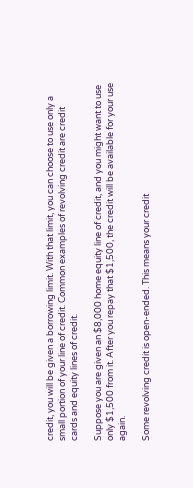credit, you will be given a borrowing limit. With that limit, you can choose to use only a small portion of your line of credit. Common examples of revolving credit are credit cards and equity lines of credit.

Suppose you are given an $8,000 home equity line of credit, and you might want to use only $1,500 from it. After you repay that $1,500, the credit will be available for your use again.

Some revolving credit is open-ended. This means your credit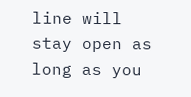line will stay open as long as you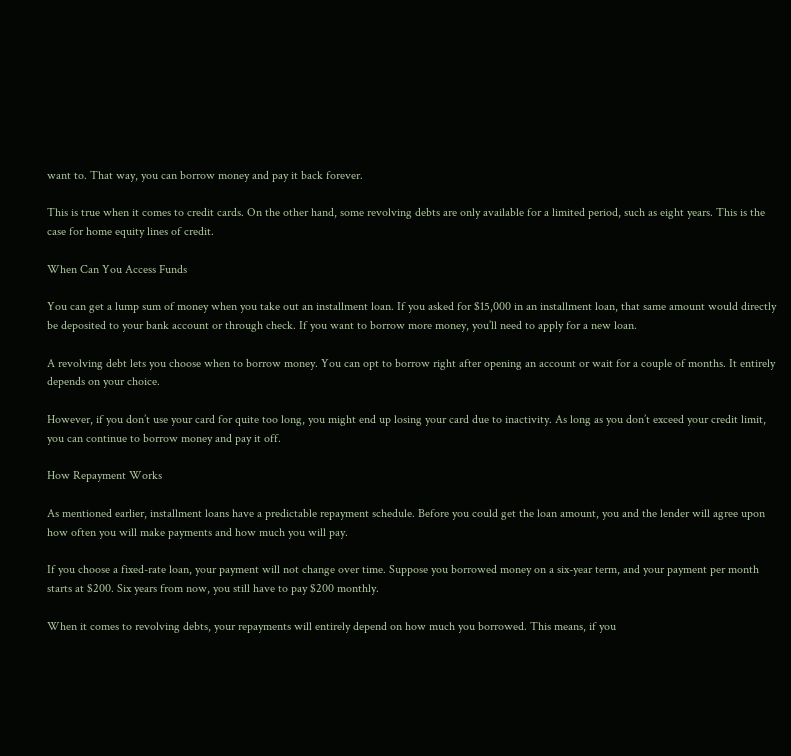want to. That way, you can borrow money and pay it back forever.

This is true when it comes to credit cards. On the other hand, some revolving debts are only available for a limited period, such as eight years. This is the case for home equity lines of credit.

When Can You Access Funds

You can get a lump sum of money when you take out an installment loan. If you asked for $15,000 in an installment loan, that same amount would directly be deposited to your bank account or through check. If you want to borrow more money, you’ll need to apply for a new loan.

A revolving debt lets you choose when to borrow money. You can opt to borrow right after opening an account or wait for a couple of months. It entirely depends on your choice.

However, if you don’t use your card for quite too long, you might end up losing your card due to inactivity. As long as you don’t exceed your credit limit, you can continue to borrow money and pay it off.

How Repayment Works

As mentioned earlier, installment loans have a predictable repayment schedule. Before you could get the loan amount, you and the lender will agree upon how often you will make payments and how much you will pay.

If you choose a fixed-rate loan, your payment will not change over time. Suppose you borrowed money on a six-year term, and your payment per month starts at $200. Six years from now, you still have to pay $200 monthly.

When it comes to revolving debts, your repayments will entirely depend on how much you borrowed. This means, if you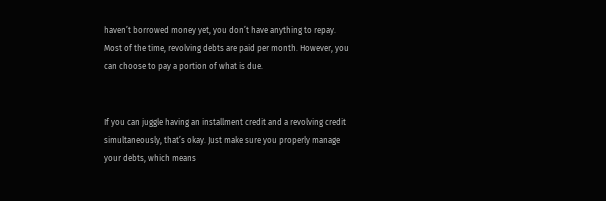haven’t borrowed money yet, you don’t have anything to repay. Most of the time, revolving debts are paid per month. However, you can choose to pay a portion of what is due.


If you can juggle having an installment credit and a revolving credit simultaneously, that’s okay. Just make sure you properly manage your debts, which means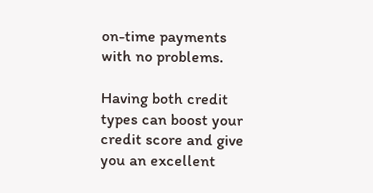on-time payments with no problems.

Having both credit types can boost your credit score and give you an excellent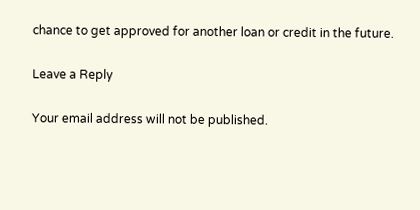chance to get approved for another loan or credit in the future.

Leave a Reply

Your email address will not be published.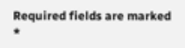Required fields are marked *